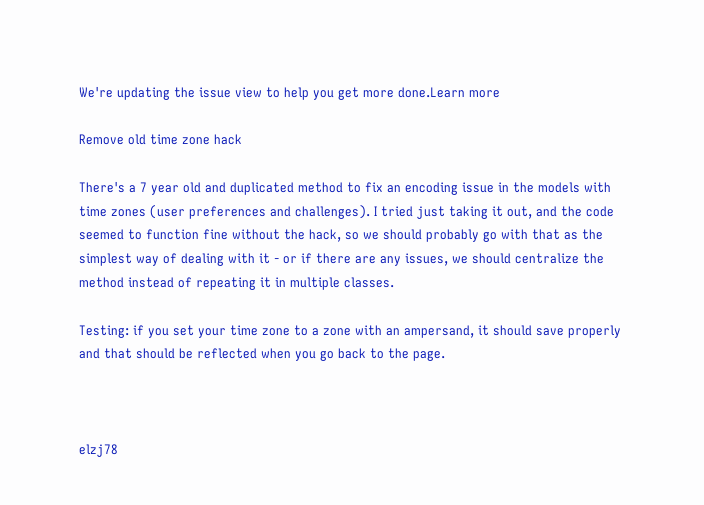We're updating the issue view to help you get more done.Learn more

Remove old time zone hack

There's a 7 year old and duplicated method to fix an encoding issue in the models with time zones (user preferences and challenges). I tried just taking it out, and the code seemed to function fine without the hack, so we should probably go with that as the simplest way of dealing with it - or if there are any issues, we should centralize the method instead of repeating it in multiple classes.

Testing: if you set your time zone to a zone with an ampersand, it should save properly and that should be reflected when you go back to the page.



elzj78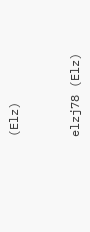(Elz)


elzj78 (Elz)